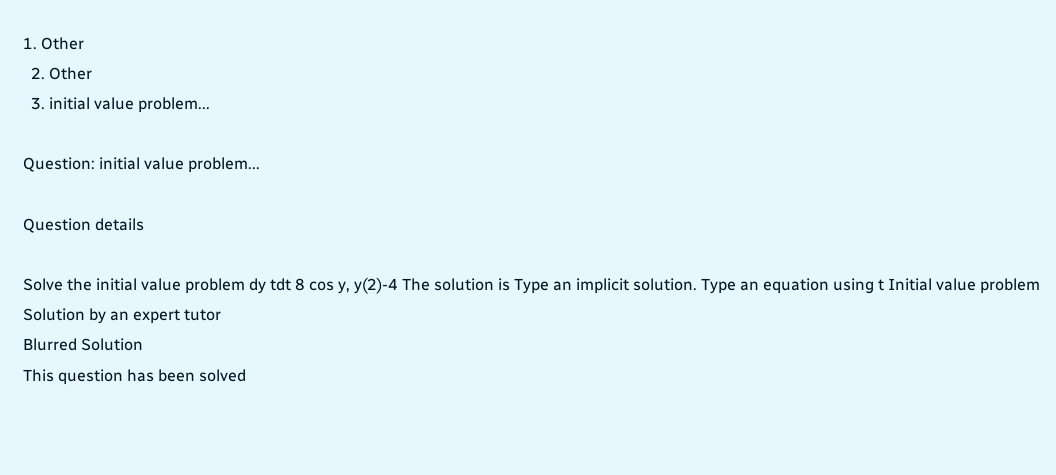1. Other
  2. Other
  3. initial value problem...

Question: initial value problem...

Question details

Solve the initial value problem dy tdt 8 cos y, y(2)-4 The solution is Type an implicit solution. Type an equation using t Initial value problem
Solution by an expert tutor
Blurred Solution
This question has been solved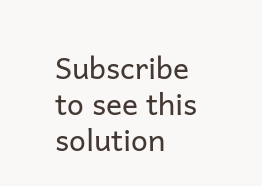Subscribe to see this solution